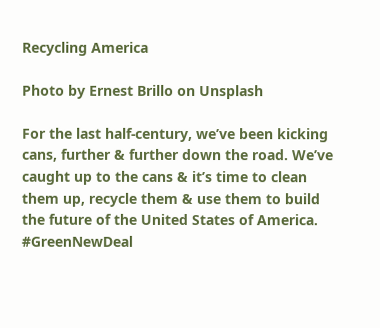Recycling America

Photo by Ernest Brillo on Unsplash

For the last half-century, we’ve been kicking cans, further & further down the road. We’ve caught up to the cans & it’s time to clean them up, recycle them & use them to build the future of the United States of America. #GreenNewDeal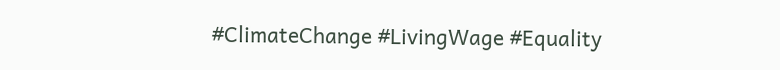#ClimateChange #LivingWage #Equality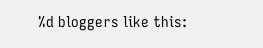%d bloggers like this: